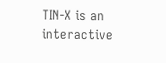TIN-X is an interactive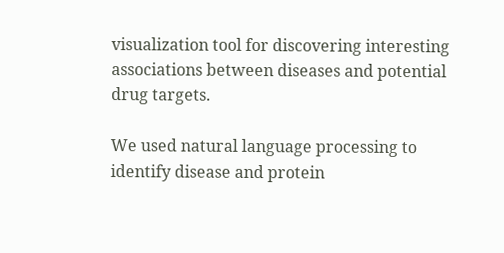visualization tool for discovering interesting associations between diseases and potential drug targets.

We used natural language processing to identify disease and protein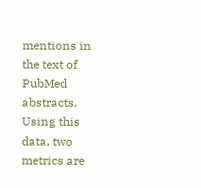mentions in the text of PubMed abstracts. Using this data, two metrics are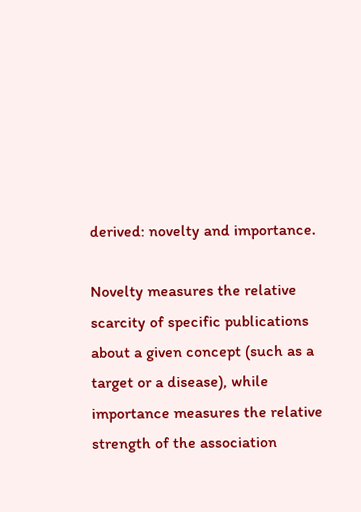derived: novelty and importance.

Novelty measures the relative scarcity of specific publications about a given concept (such as a target or a disease), while importance measures the relative strength of the association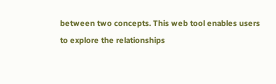between two concepts. This web tool enables users to explore the relationships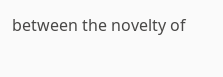between the novelty of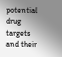potential drug targets and their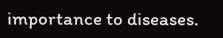importance to diseases.